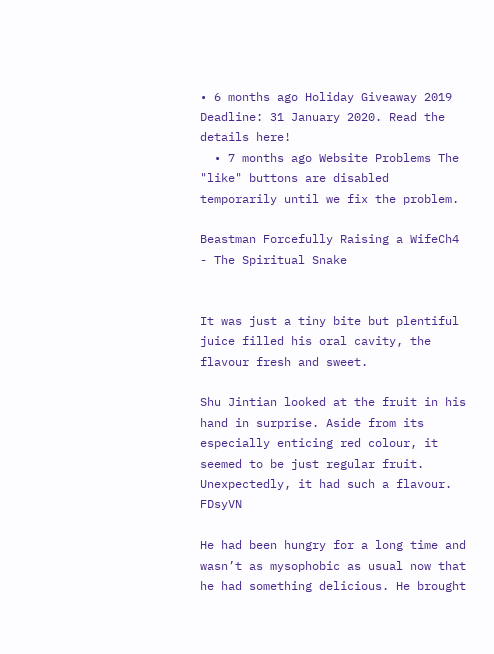• 6 months ago Holiday Giveaway 2019 Deadline: 31 January 2020. Read the details here!
  • 7 months ago Website Problems The "like" buttons are disabled temporarily until we fix the problem.

Beastman Forcefully Raising a WifeCh4 - The Spiritual Snake


It was just a tiny bite but plentiful juice filled his oral cavity, the flavour fresh and sweet.

Shu Jintian looked at the fruit in his hand in surprise. Aside from its especially enticing red colour, it seemed to be just regular fruit. Unexpectedly, it had such a flavour. FDsyVN

He had been hungry for a long time and wasn’t as mysophobic as usual now that he had something delicious. He brought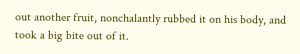out another fruit, nonchalantly rubbed it on his body, and took a big bite out of it.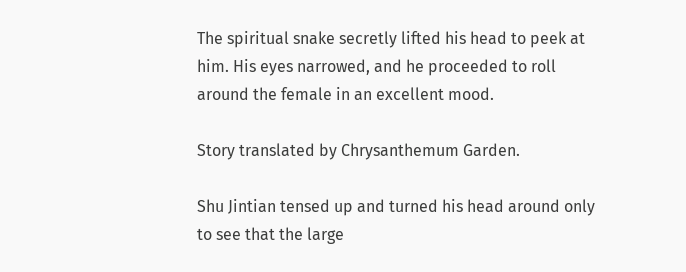The spiritual snake secretly lifted his head to peek at him. His eyes narrowed, and he proceeded to roll around the female in an excellent mood.

Story translated by Chrysanthemum Garden.

Shu Jintian tensed up and turned his head around only to see that the large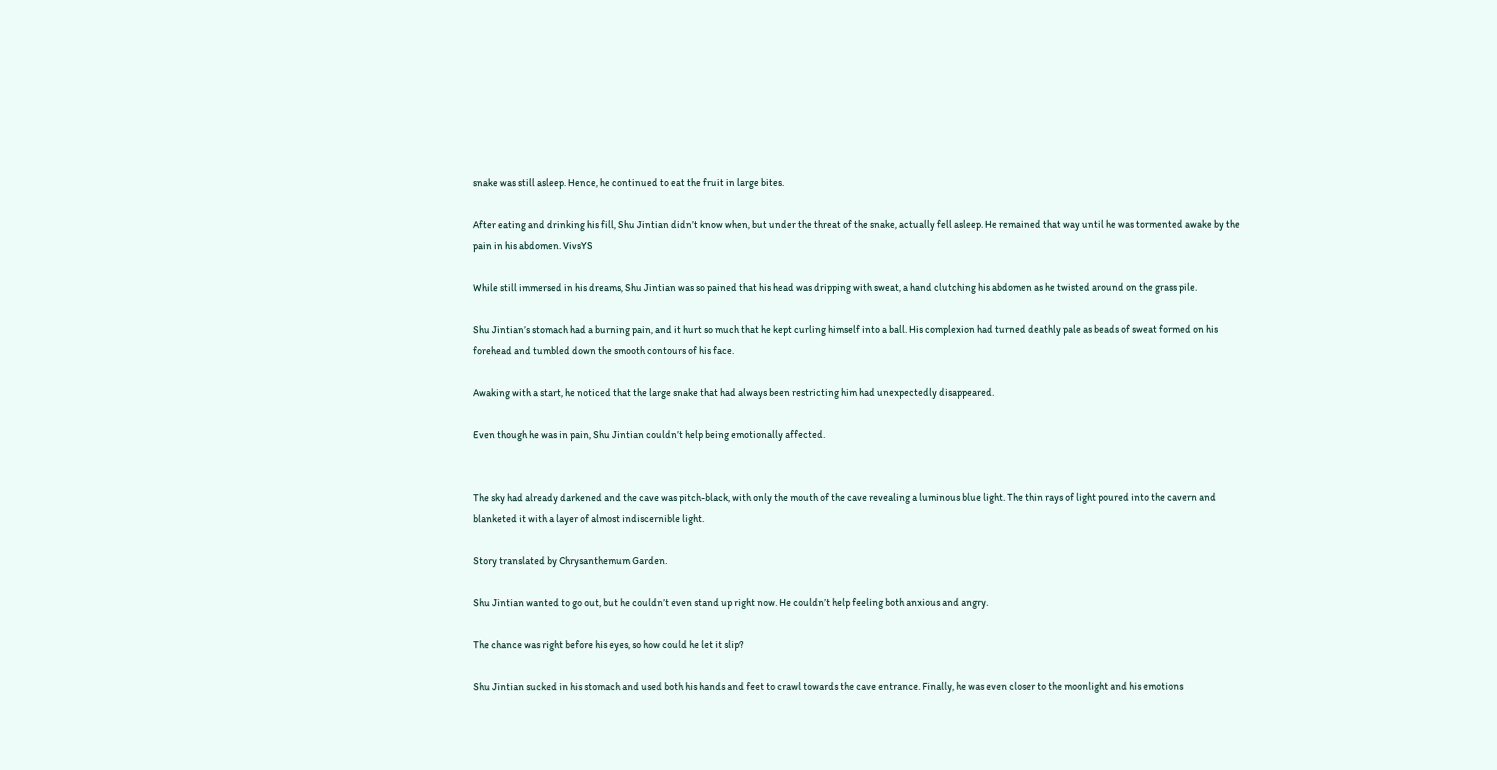snake was still asleep. Hence, he continued to eat the fruit in large bites.

After eating and drinking his fill, Shu Jintian didn’t know when, but under the threat of the snake, actually fell asleep. He remained that way until he was tormented awake by the pain in his abdomen. VivsYS

While still immersed in his dreams, Shu Jintian was so pained that his head was dripping with sweat, a hand clutching his abdomen as he twisted around on the grass pile.

Shu Jintian’s stomach had a burning pain, and it hurt so much that he kept curling himself into a ball. His complexion had turned deathly pale as beads of sweat formed on his forehead and tumbled down the smooth contours of his face.

Awaking with a start, he noticed that the large snake that had always been restricting him had unexpectedly disappeared.

Even though he was in pain, Shu Jintian couldn’t help being emotionally affected.


The sky had already darkened and the cave was pitch-black, with only the mouth of the cave revealing a luminous blue light. The thin rays of light poured into the cavern and blanketed it with a layer of almost indiscernible light.

Story translated by Chrysanthemum Garden.

Shu Jintian wanted to go out, but he couldn’t even stand up right now. He couldn’t help feeling both anxious and angry.

The chance was right before his eyes, so how could he let it slip?

Shu Jintian sucked in his stomach and used both his hands and feet to crawl towards the cave entrance. Finally, he was even closer to the moonlight and his emotions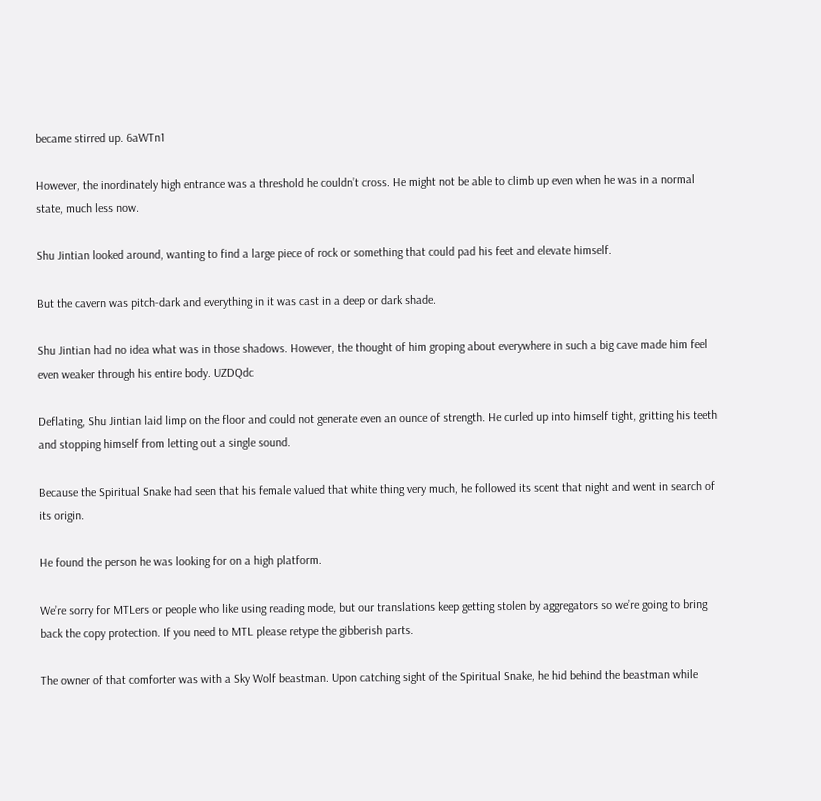became stirred up. 6aWTn1

However, the inordinately high entrance was a threshold he couldn’t cross. He might not be able to climb up even when he was in a normal state, much less now.

Shu Jintian looked around, wanting to find a large piece of rock or something that could pad his feet and elevate himself.

But the cavern was pitch-dark and everything in it was cast in a deep or dark shade.

Shu Jintian had no idea what was in those shadows. However, the thought of him groping about everywhere in such a big cave made him feel even weaker through his entire body. UZDQdc

Deflating, Shu Jintian laid limp on the floor and could not generate even an ounce of strength. He curled up into himself tight, gritting his teeth and stopping himself from letting out a single sound.

Because the Spiritual Snake had seen that his female valued that white thing very much, he followed its scent that night and went in search of its origin.

He found the person he was looking for on a high platform.

We’re sorry for MTLers or people who like using reading mode, but our translations keep getting stolen by aggregators so we’re going to bring back the copy protection. If you need to MTL please retype the gibberish parts.

The owner of that comforter was with a Sky Wolf beastman. Upon catching sight of the Spiritual Snake, he hid behind the beastman while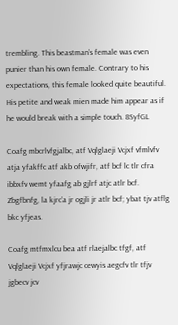trembling. This beastman’s female was even punier than his own female. Contrary to his expectations, this female looked quite beautiful. His petite and weak mien made him appear as if he would break with a simple touch. 8SyfGL

Coafg mbcrlvfgjalbc, atf Vqlglaeji Vcjxf vfmlvfv atja yfakffc atf akb ofwjifr, atf bcf lc tlr cfra ibbxfv wemt yfaafg ab gjlrf atjc atlr bcf. Zbgfbnfg, la kjrc’a jr ogjli jr atlr bcf; ybat tjv atflg bkc yfjeas.

Coafg mtfmxlcu bea atf rlaejalbc tfgf, atf Vqlglaeji Vcjxf yfjrawjc cewyis aegcfv tlr tfjv jgbecv jcv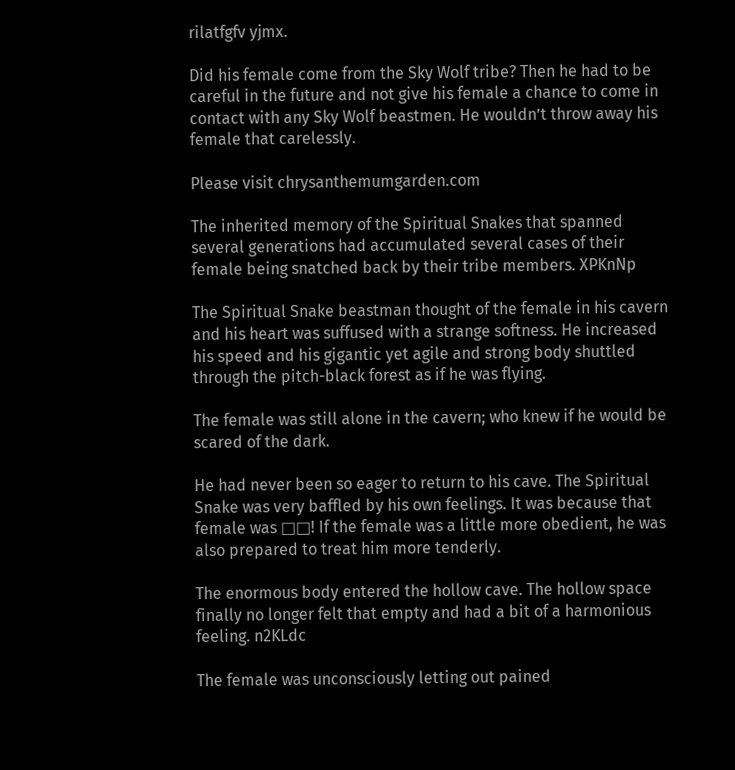rilatfgfv yjmx.

Did his female come from the Sky Wolf tribe? Then he had to be careful in the future and not give his female a chance to come in contact with any Sky Wolf beastmen. He wouldn’t throw away his female that carelessly.

Please visit chrysanthemumgarden.com

The inherited memory of the Spiritual Snakes that spanned several generations had accumulated several cases of their female being snatched back by their tribe members. XPKnNp

The Spiritual Snake beastman thought of the female in his cavern and his heart was suffused with a strange softness. He increased his speed and his gigantic yet agile and strong body shuttled through the pitch-black forest as if he was flying.

The female was still alone in the cavern; who knew if he would be scared of the dark.

He had never been so eager to return to his cave. The Spiritual Snake was very baffled by his own feelings. It was because that female was □□! If the female was a little more obedient, he was also prepared to treat him more tenderly.

The enormous body entered the hollow cave. The hollow space finally no longer felt that empty and had a bit of a harmonious feeling. n2KLdc

The female was unconsciously letting out pained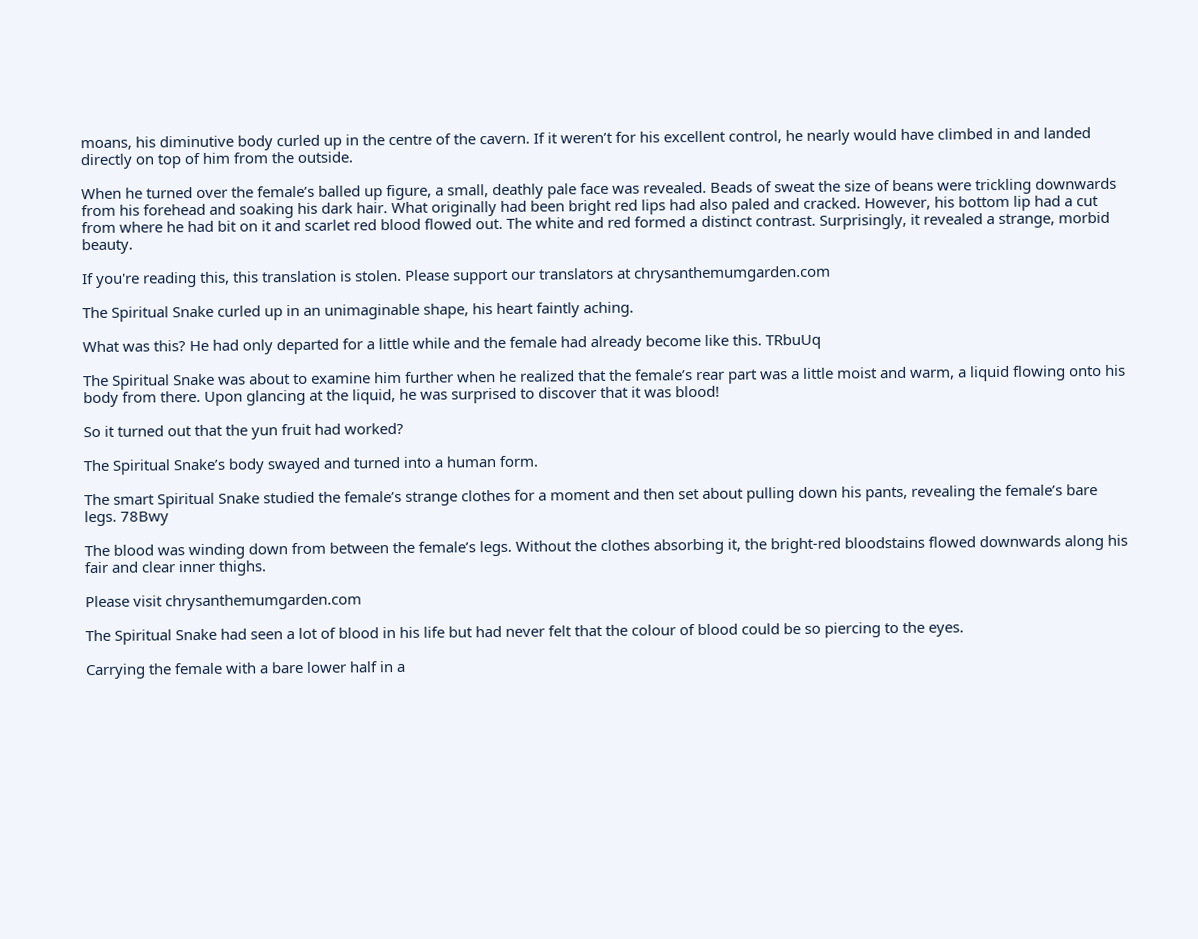moans, his diminutive body curled up in the centre of the cavern. If it weren’t for his excellent control, he nearly would have climbed in and landed directly on top of him from the outside.

When he turned over the female’s balled up figure, a small, deathly pale face was revealed. Beads of sweat the size of beans were trickling downwards from his forehead and soaking his dark hair. What originally had been bright red lips had also paled and cracked. However, his bottom lip had a cut from where he had bit on it and scarlet red blood flowed out. The white and red formed a distinct contrast. Surprisingly, it revealed a strange, morbid beauty.

If you're reading this, this translation is stolen. Please support our translators at chrysanthemumgarden.com

The Spiritual Snake curled up in an unimaginable shape, his heart faintly aching.

What was this? He had only departed for a little while and the female had already become like this. TRbuUq

The Spiritual Snake was about to examine him further when he realized that the female’s rear part was a little moist and warm, a liquid flowing onto his body from there. Upon glancing at the liquid, he was surprised to discover that it was blood!

So it turned out that the yun fruit had worked?

The Spiritual Snake’s body swayed and turned into a human form.

The smart Spiritual Snake studied the female’s strange clothes for a moment and then set about pulling down his pants, revealing the female’s bare legs. 78Bwy

The blood was winding down from between the female’s legs. Without the clothes absorbing it, the bright-red bloodstains flowed downwards along his fair and clear inner thighs.

Please visit chrysanthemumgarden.com

The Spiritual Snake had seen a lot of blood in his life but had never felt that the colour of blood could be so piercing to the eyes.

Carrying the female with a bare lower half in a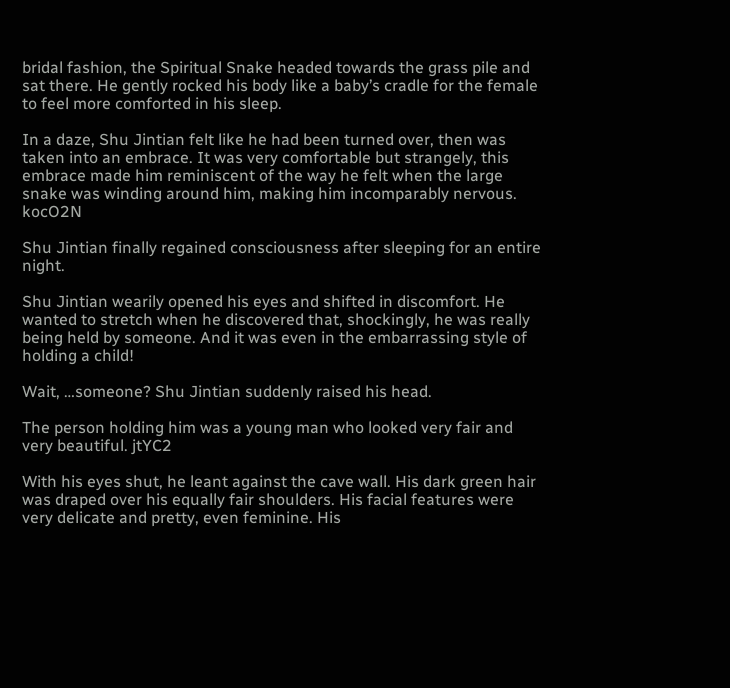bridal fashion, the Spiritual Snake headed towards the grass pile and sat there. He gently rocked his body like a baby’s cradle for the female to feel more comforted in his sleep.

In a daze, Shu Jintian felt like he had been turned over, then was taken into an embrace. It was very comfortable but strangely, this embrace made him reminiscent of the way he felt when the large snake was winding around him, making him incomparably nervous. kocO2N

Shu Jintian finally regained consciousness after sleeping for an entire night.

Shu Jintian wearily opened his eyes and shifted in discomfort. He wanted to stretch when he discovered that, shockingly, he was really being held by someone. And it was even in the embarrassing style of holding a child!

Wait, …someone? Shu Jintian suddenly raised his head.

The person holding him was a young man who looked very fair and very beautiful. jtYC2

With his eyes shut, he leant against the cave wall. His dark green hair was draped over his equally fair shoulders. His facial features were very delicate and pretty, even feminine. His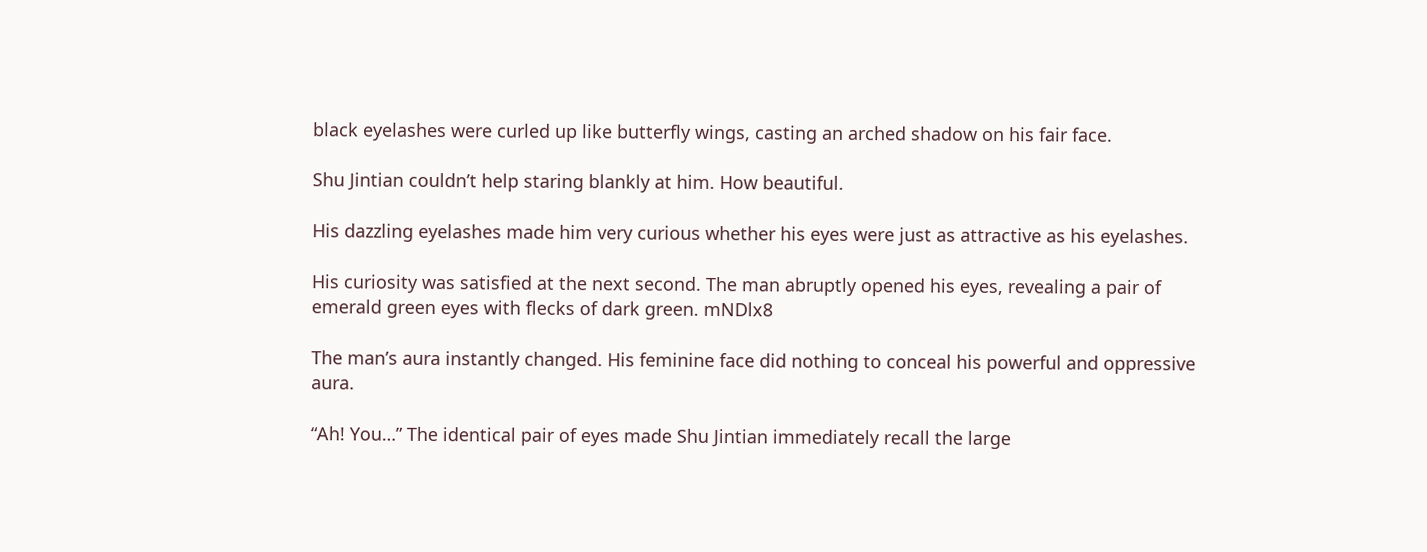black eyelashes were curled up like butterfly wings, casting an arched shadow on his fair face.

Shu Jintian couldn’t help staring blankly at him. How beautiful.

His dazzling eyelashes made him very curious whether his eyes were just as attractive as his eyelashes.

His curiosity was satisfied at the next second. The man abruptly opened his eyes, revealing a pair of emerald green eyes with flecks of dark green. mNDlx8

The man’s aura instantly changed. His feminine face did nothing to conceal his powerful and oppressive aura.

“Ah! You…” The identical pair of eyes made Shu Jintian immediately recall the large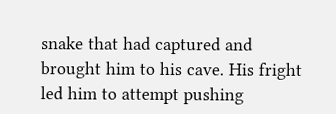snake that had captured and brought him to his cave. His fright led him to attempt pushing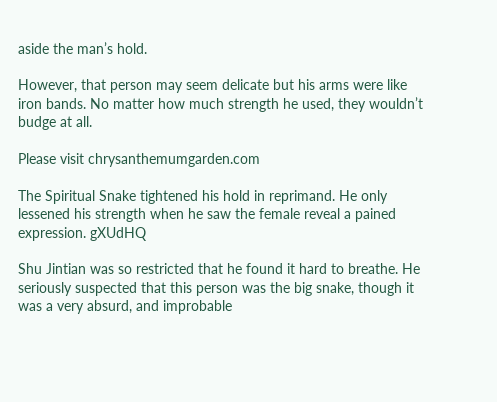aside the man’s hold.

However, that person may seem delicate but his arms were like iron bands. No matter how much strength he used, they wouldn’t budge at all.

Please visit chrysanthemumgarden.com

The Spiritual Snake tightened his hold in reprimand. He only lessened his strength when he saw the female reveal a pained expression. gXUdHQ

Shu Jintian was so restricted that he found it hard to breathe. He seriously suspected that this person was the big snake, though it was a very absurd, and improbable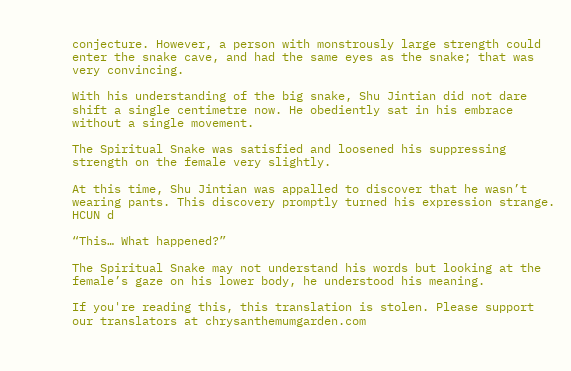conjecture. However, a person with monstrously large strength could enter the snake cave, and had the same eyes as the snake; that was very convincing.

With his understanding of the big snake, Shu Jintian did not dare shift a single centimetre now. He obediently sat in his embrace without a single movement.

The Spiritual Snake was satisfied and loosened his suppressing strength on the female very slightly.

At this time, Shu Jintian was appalled to discover that he wasn’t wearing pants. This discovery promptly turned his expression strange. HCUN d

“This… What happened?”

The Spiritual Snake may not understand his words but looking at the female’s gaze on his lower body, he understood his meaning.

If you're reading this, this translation is stolen. Please support our translators at chrysanthemumgarden.com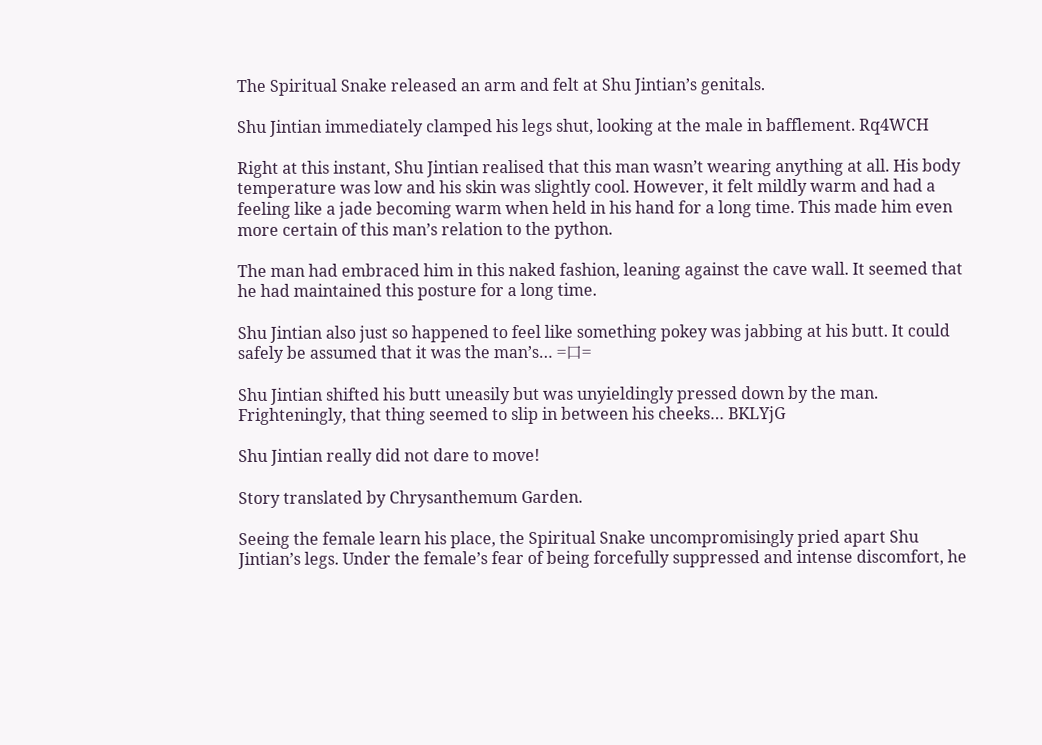The Spiritual Snake released an arm and felt at Shu Jintian’s genitals.

Shu Jintian immediately clamped his legs shut, looking at the male in bafflement. Rq4WCH

Right at this instant, Shu Jintian realised that this man wasn’t wearing anything at all. His body temperature was low and his skin was slightly cool. However, it felt mildly warm and had a feeling like a jade becoming warm when held in his hand for a long time. This made him even more certain of this man’s relation to the python.

The man had embraced him in this naked fashion, leaning against the cave wall. It seemed that he had maintained this posture for a long time.

Shu Jintian also just so happened to feel like something pokey was jabbing at his butt. It could safely be assumed that it was the man’s… =口=

Shu Jintian shifted his butt uneasily but was unyieldingly pressed down by the man. Frighteningly, that thing seemed to slip in between his cheeks… BKLYjG

Shu Jintian really did not dare to move!

Story translated by Chrysanthemum Garden.

Seeing the female learn his place, the Spiritual Snake uncompromisingly pried apart Shu Jintian’s legs. Under the female’s fear of being forcefully suppressed and intense discomfort, he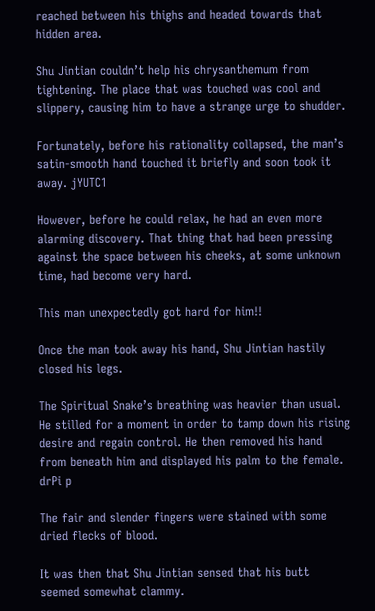reached between his thighs and headed towards that hidden area.

Shu Jintian couldn’t help his chrysanthemum from tightening. The place that was touched was cool and slippery, causing him to have a strange urge to shudder.

Fortunately, before his rationality collapsed, the man’s satin-smooth hand touched it briefly and soon took it away. jYUTC1

However, before he could relax, he had an even more alarming discovery. That thing that had been pressing against the space between his cheeks, at some unknown time, had become very hard.

This man unexpectedly got hard for him!!

Once the man took away his hand, Shu Jintian hastily closed his legs.

The Spiritual Snake’s breathing was heavier than usual. He stilled for a moment in order to tamp down his rising desire and regain control. He then removed his hand from beneath him and displayed his palm to the female. drPi p

The fair and slender fingers were stained with some dried flecks of blood.

It was then that Shu Jintian sensed that his butt seemed somewhat clammy.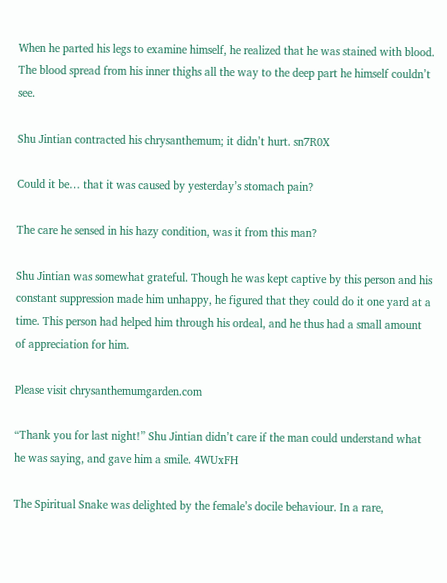When he parted his legs to examine himself, he realized that he was stained with blood. The blood spread from his inner thighs all the way to the deep part he himself couldn’t see.

Shu Jintian contracted his chrysanthemum; it didn’t hurt. sn7R0X

Could it be… that it was caused by yesterday’s stomach pain?

The care he sensed in his hazy condition, was it from this man?

Shu Jintian was somewhat grateful. Though he was kept captive by this person and his constant suppression made him unhappy, he figured that they could do it one yard at a time. This person had helped him through his ordeal, and he thus had a small amount of appreciation for him.

Please visit chrysanthemumgarden.com

“Thank you for last night!” Shu Jintian didn’t care if the man could understand what he was saying, and gave him a smile. 4WUxFH

The Spiritual Snake was delighted by the female’s docile behaviour. In a rare,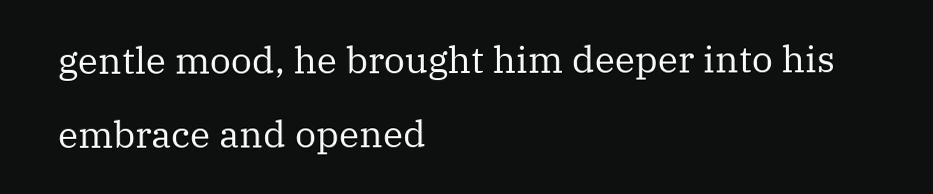gentle mood, he brought him deeper into his embrace and opened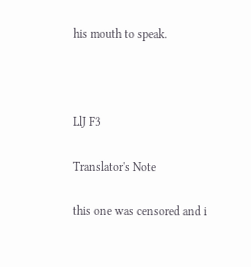his mouth to speak.



LlJ F3

Translator's Note

this one was censored and i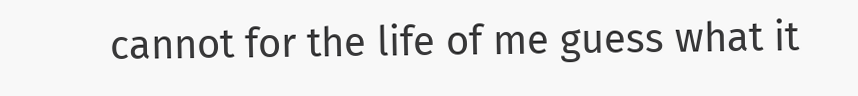cannot for the life of me guess what it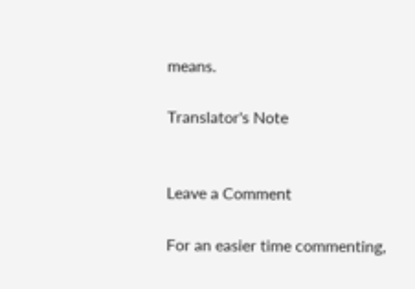means.

Translator's Note


Leave a Comment

For an easier time commenting,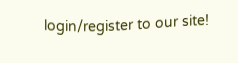login/register to our site!